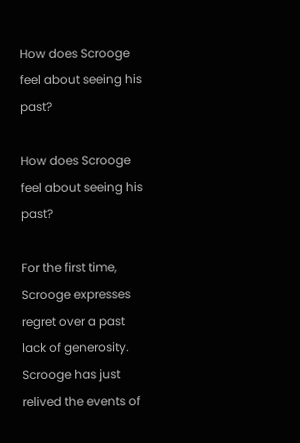How does Scrooge feel about seeing his past?

How does Scrooge feel about seeing his past?

For the first time, Scrooge expresses regret over a past lack of generosity. Scrooge has just relived the events of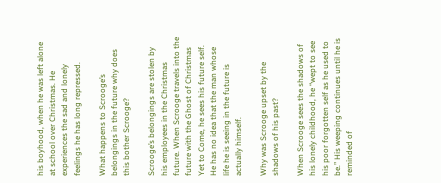his boyhood, when he was left alone at school over Christmas. He experiences the sad and lonely feelings he has long repressed.

What happens to Scrooge’s belongings in the future why does this bother Scrooge?

Scrooge’s belongings are stolen by his employees in the Christmas future. When Scrooge travels into the future with the Ghost of Christmas Yet to Come, he sees his future self. He has no idea that the man whose life he is seeing in the future is actually himself.

Why was Scrooge upset by the shadows of his past?

When Scrooge sees the shadows of his lonely childhood, he “wept to see his poor forgotten self as he used to be.” His weeping continues until he is reminded of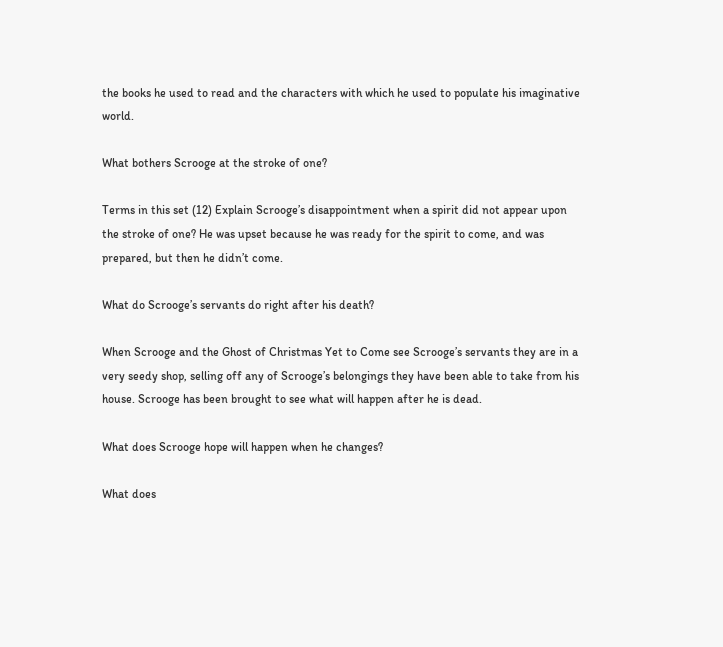the books he used to read and the characters with which he used to populate his imaginative world.

What bothers Scrooge at the stroke of one?

Terms in this set (12) Explain Scrooge’s disappointment when a spirit did not appear upon the stroke of one? He was upset because he was ready for the spirit to come, and was prepared, but then he didn’t come.

What do Scrooge’s servants do right after his death?

When Scrooge and the Ghost of Christmas Yet to Come see Scrooge’s servants they are in a very seedy shop, selling off any of Scrooge’s belongings they have been able to take from his house. Scrooge has been brought to see what will happen after he is dead.

What does Scrooge hope will happen when he changes?

What does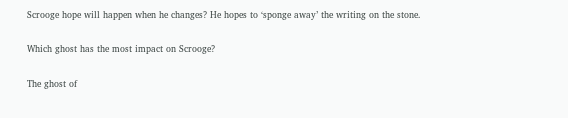Scrooge hope will happen when he changes? He hopes to ‘sponge away’ the writing on the stone.

Which ghost has the most impact on Scrooge?

The ghost of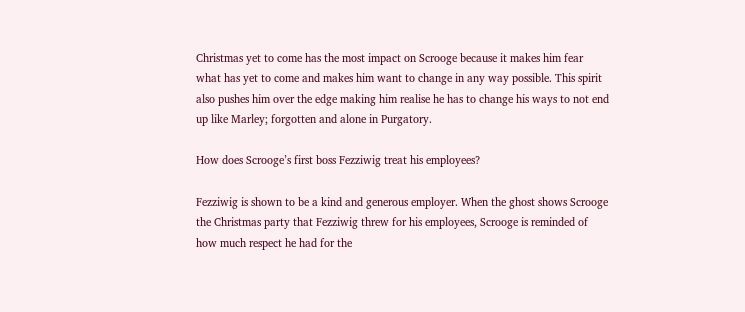Christmas yet to come has the most impact on Scrooge because it makes him fear what has yet to come and makes him want to change in any way possible. This spirit also pushes him over the edge making him realise he has to change his ways to not end up like Marley; forgotten and alone in Purgatory.

How does Scrooge’s first boss Fezziwig treat his employees?

Fezziwig is shown to be a kind and generous employer. When the ghost shows Scrooge the Christmas party that Fezziwig threw for his employees, Scrooge is reminded of how much respect he had for the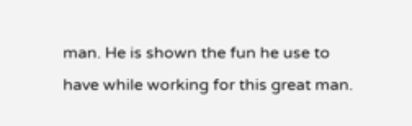man. He is shown the fun he use to have while working for this great man.